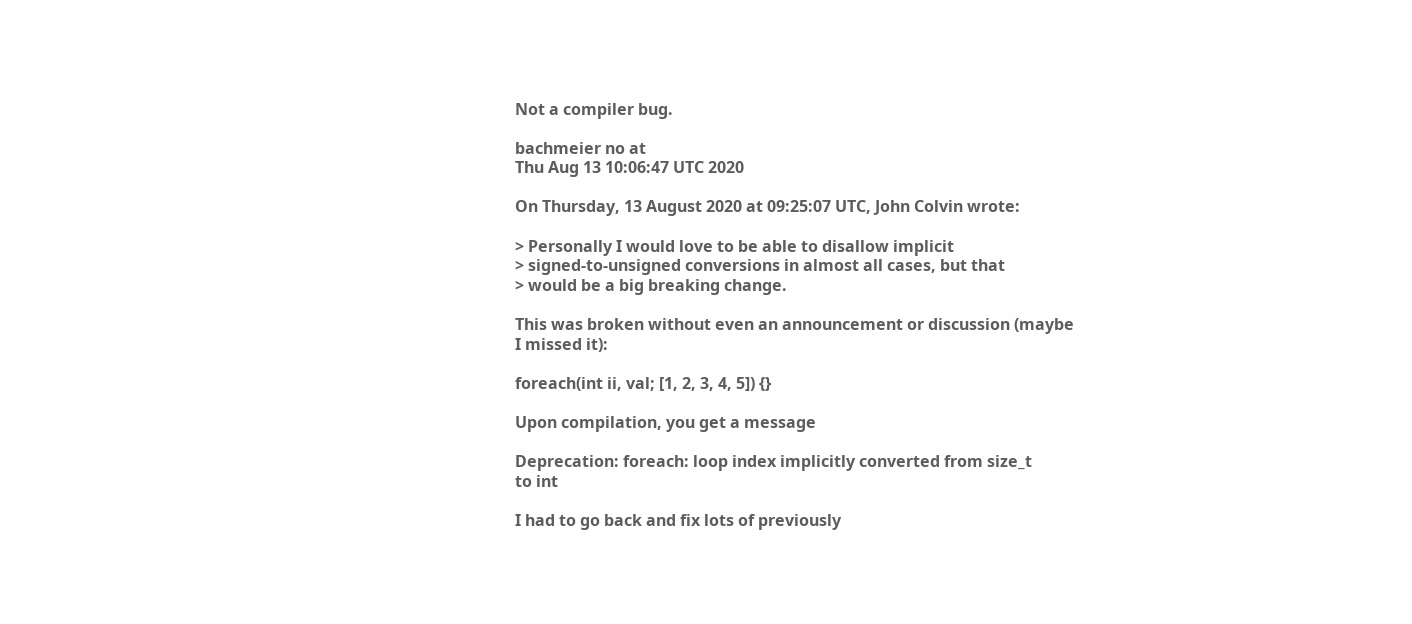Not a compiler bug.

bachmeier no at
Thu Aug 13 10:06:47 UTC 2020

On Thursday, 13 August 2020 at 09:25:07 UTC, John Colvin wrote:

> Personally I would love to be able to disallow implicit
> signed-to-unsigned conversions in almost all cases, but that
> would be a big breaking change.

This was broken without even an announcement or discussion (maybe
I missed it):

foreach(int ii, val; [1, 2, 3, 4, 5]) {}

Upon compilation, you get a message

Deprecation: foreach: loop index implicitly converted from size_t
to int

I had to go back and fix lots of previously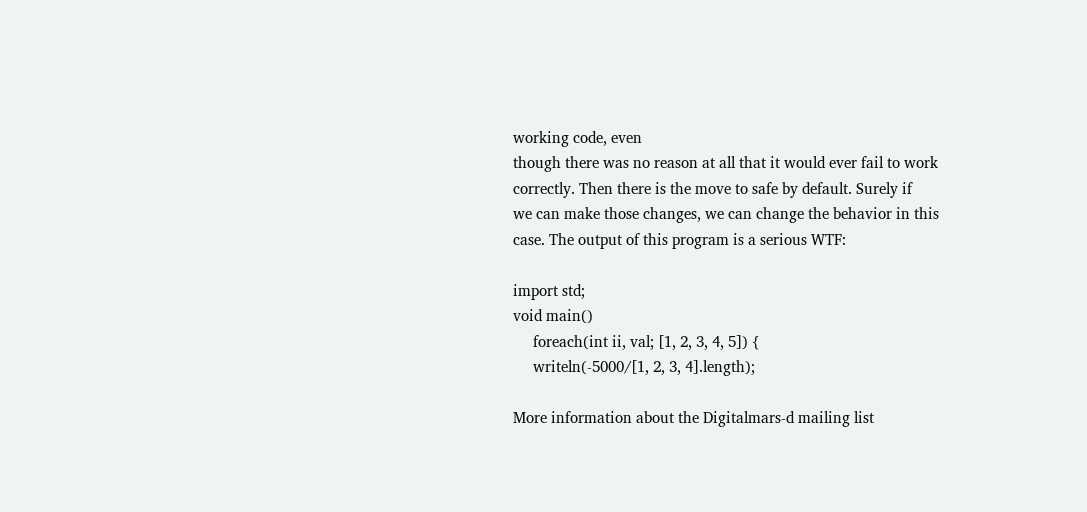working code, even
though there was no reason at all that it would ever fail to work
correctly. Then there is the move to safe by default. Surely if
we can make those changes, we can change the behavior in this
case. The output of this program is a serious WTF:

import std;
void main()
     foreach(int ii, val; [1, 2, 3, 4, 5]) {
     writeln(-5000/[1, 2, 3, 4].length);

More information about the Digitalmars-d mailing list